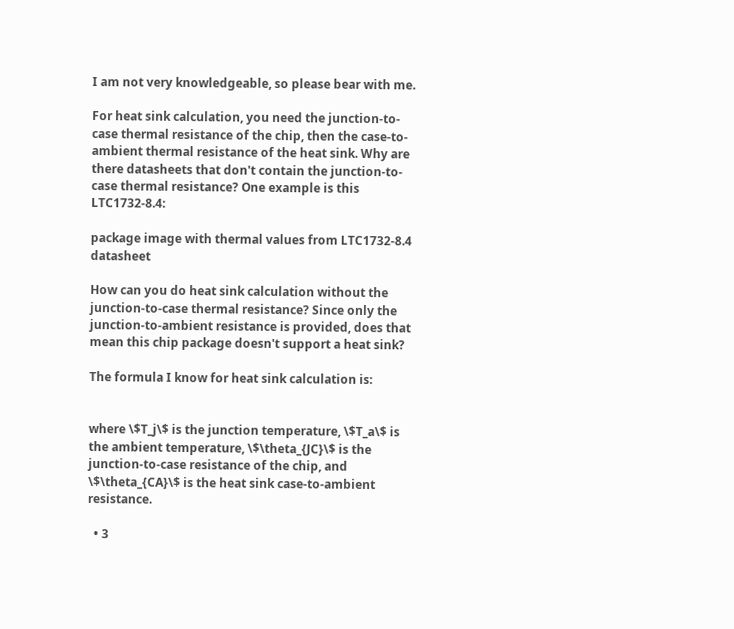I am not very knowledgeable, so please bear with me.

For heat sink calculation, you need the junction-to-case thermal resistance of the chip, then the case-to-ambient thermal resistance of the heat sink. Why are there datasheets that don't contain the junction-to-case thermal resistance? One example is this LTC1732-8.4:

package image with thermal values from LTC1732-8.4 datasheet

How can you do heat sink calculation without the junction-to-case thermal resistance? Since only the junction-to-ambient resistance is provided, does that mean this chip package doesn't support a heat sink?

The formula I know for heat sink calculation is:


where \$T_j\$ is the junction temperature, \$T_a\$ is the ambient temperature, \$\theta_{JC}\$ is the junction-to-case resistance of the chip, and \$\theta_{CA}\$ is the heat sink case-to-ambient resistance.

  • 3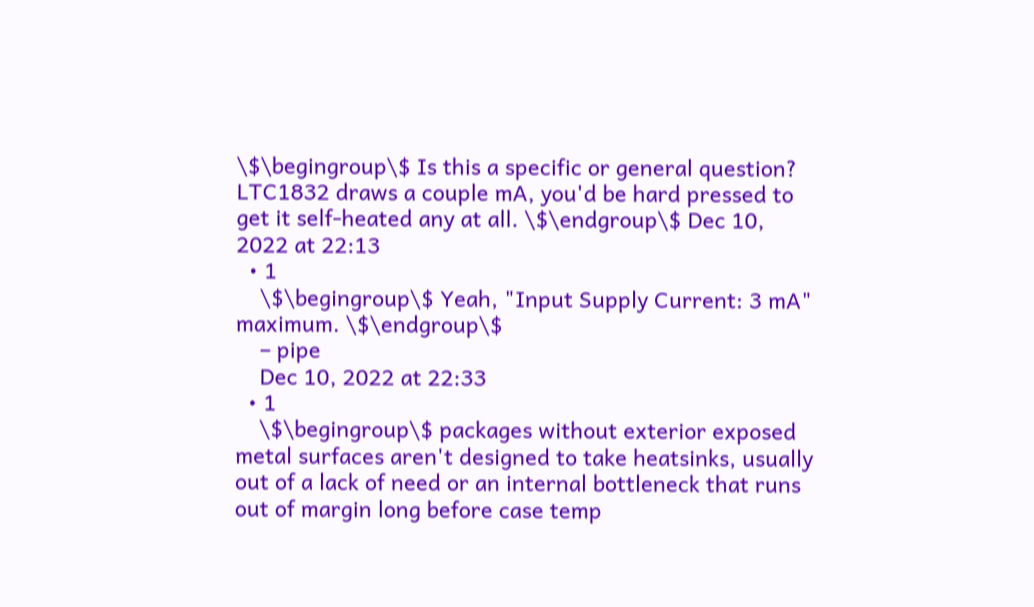\$\begingroup\$ Is this a specific or general question? LTC1832 draws a couple mA, you'd be hard pressed to get it self-heated any at all. \$\endgroup\$ Dec 10, 2022 at 22:13
  • 1
    \$\begingroup\$ Yeah, "Input Supply Current: 3 mA" maximum. \$\endgroup\$
    – pipe
    Dec 10, 2022 at 22:33
  • 1
    \$\begingroup\$ packages without exterior exposed metal surfaces aren't designed to take heatsinks, usually out of a lack of need or an internal bottleneck that runs out of margin long before case temp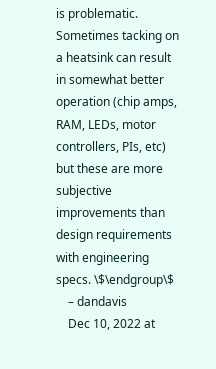is problematic. Sometimes tacking on a heatsink can result in somewhat better operation (chip amps, RAM, LEDs, motor controllers, PIs, etc) but these are more subjective improvements than design requirements with engineering specs. \$\endgroup\$
    – dandavis
    Dec 10, 2022 at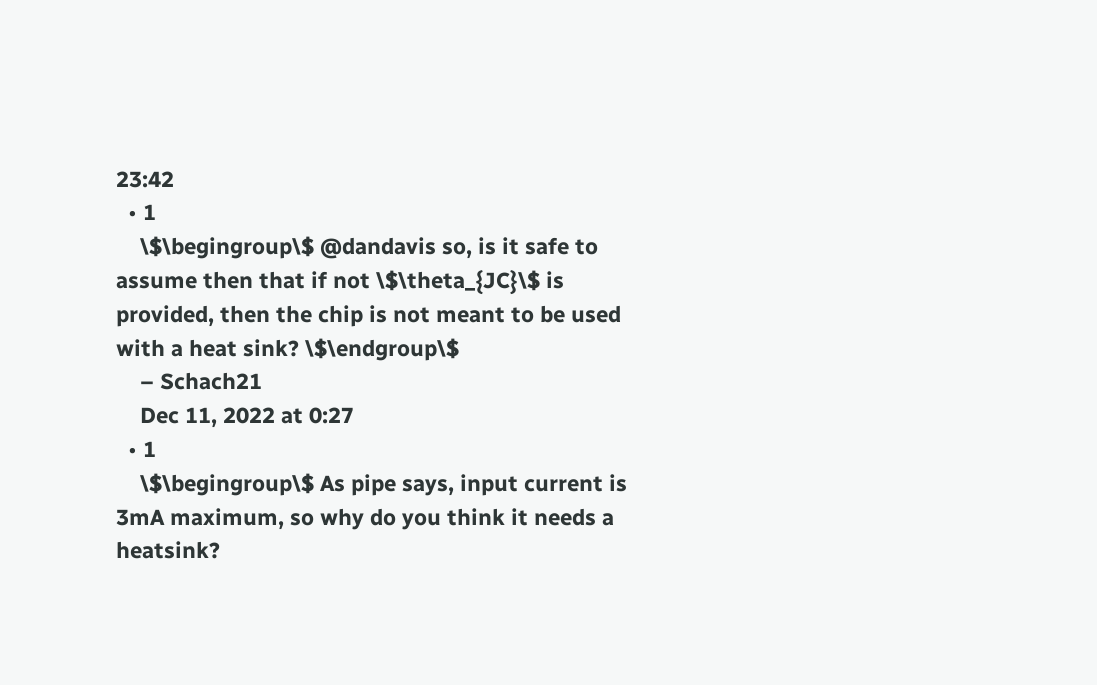23:42
  • 1
    \$\begingroup\$ @dandavis so, is it safe to assume then that if not \$\theta_{JC}\$ is provided, then the chip is not meant to be used with a heat sink? \$\endgroup\$
    – Schach21
    Dec 11, 2022 at 0:27
  • 1
    \$\begingroup\$ As pipe says, input current is 3mA maximum, so why do you think it needs a heatsink?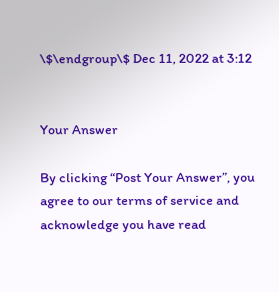\$\endgroup\$ Dec 11, 2022 at 3:12


Your Answer

By clicking “Post Your Answer”, you agree to our terms of service and acknowledge you have read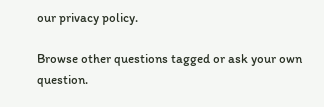our privacy policy.

Browse other questions tagged or ask your own question.